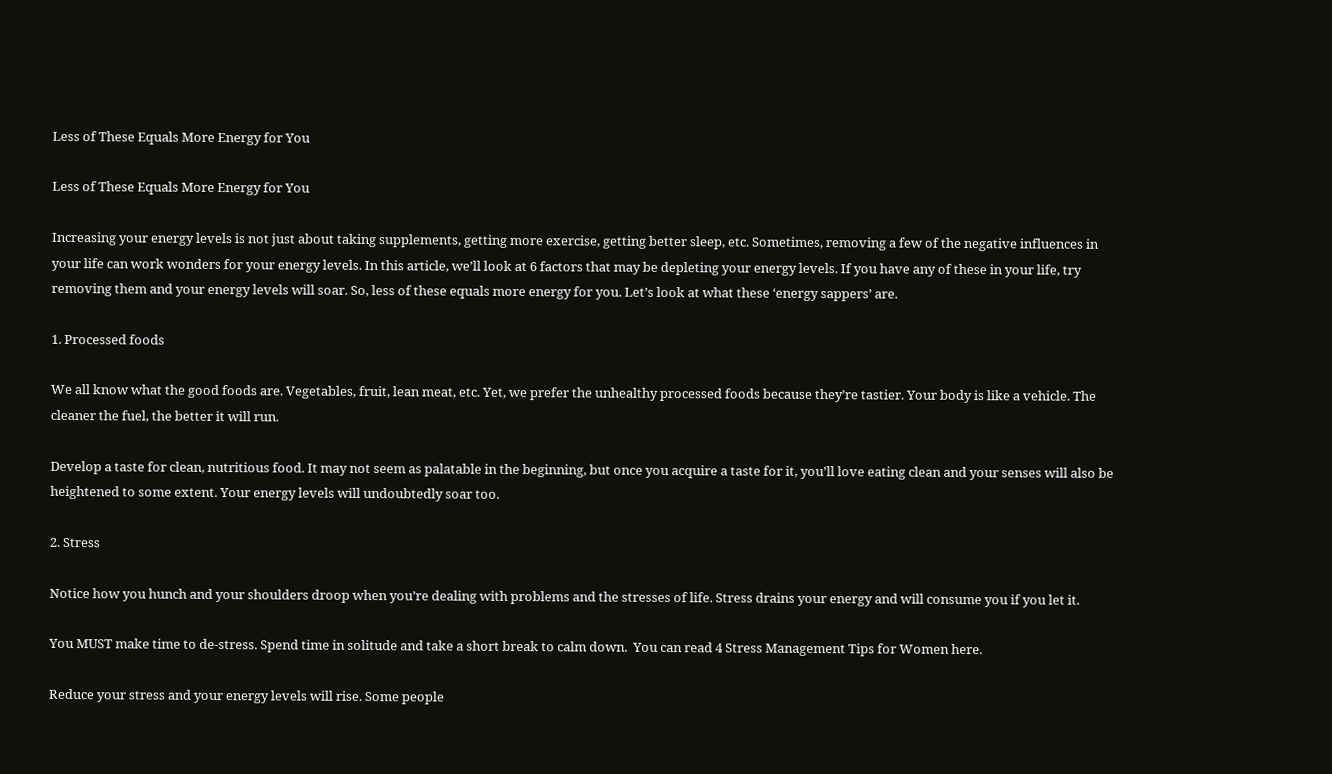Less of These Equals More Energy for You

Less of These Equals More Energy for You

Increasing your energy levels is not just about taking supplements, getting more exercise, getting better sleep, etc. Sometimes, removing a few of the negative influences in your life can work wonders for your energy levels. In this article, we’ll look at 6 factors that may be depleting your energy levels. If you have any of these in your life, try removing them and your energy levels will soar. So, less of these equals more energy for you. Let’s look at what these ‘energy sappers’ are.

1. Processed foods

We all know what the good foods are. Vegetables, fruit, lean meat, etc. Yet, we prefer the unhealthy processed foods because they’re tastier. Your body is like a vehicle. The cleaner the fuel, the better it will run.

Develop a taste for clean, nutritious food. It may not seem as palatable in the beginning, but once you acquire a taste for it, you’ll love eating clean and your senses will also be heightened to some extent. Your energy levels will undoubtedly soar too.

2. Stress

Notice how you hunch and your shoulders droop when you’re dealing with problems and the stresses of life. Stress drains your energy and will consume you if you let it.

You MUST make time to de-stress. Spend time in solitude and take a short break to calm down.  You can read 4 Stress Management Tips for Women here.

Reduce your stress and your energy levels will rise. Some people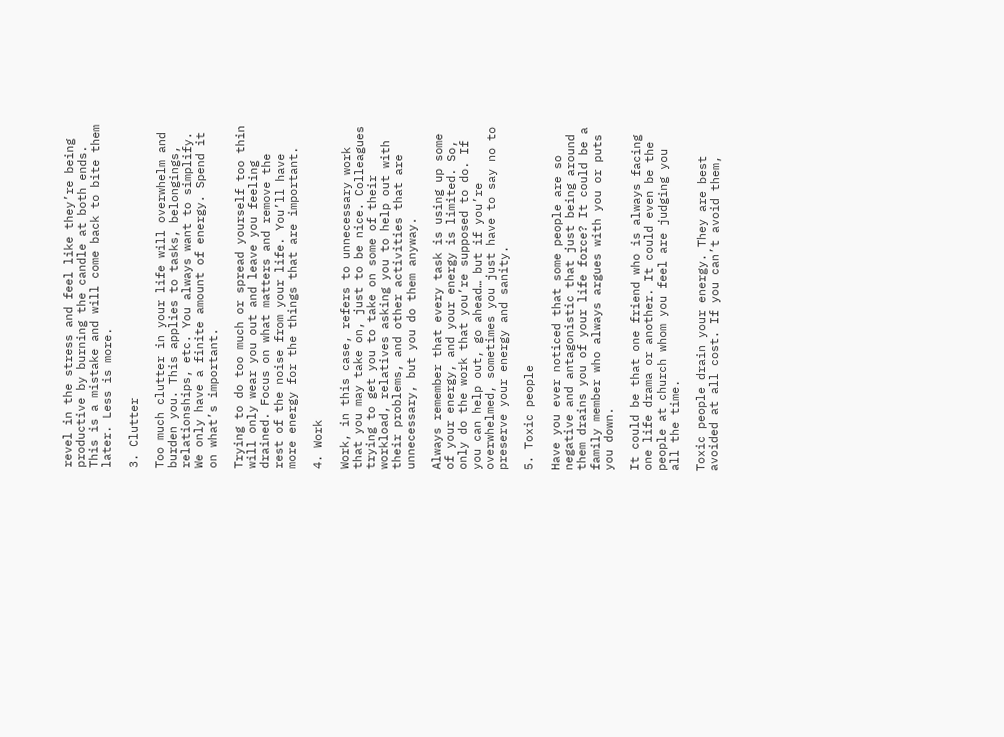revel in the stress and feel like they’re being productive by burning the candle at both ends. This is a mistake and will come back to bite them later. Less is more.

3. Clutter

Too much clutter in your life will overwhelm and burden you. This applies to tasks, belongings, relationships, etc. You always want to simplify. We only have a finite amount of energy. Spend it on what’s important.

Trying to do too much or spread yourself too thin will only wear you out and leave you feeling drained. Focus on what matters and remove the rest of the noise from your life. You’ll have more energy for the things that are important.

4. Work

Work, in this case, refers to unnecessary work that you may take on, just to be nice. Colleagues trying to get you to take on some of their workload, relatives asking you to help out with their problems, and other activities that are unnecessary, but you do them anyway.

Always remember that every task is using up some of your energy, and your energy is limited. So, only do the work that you’re supposed to do. If you can help out, go ahead… but if you’re overwhelmed, sometimes you just have to say no to preserve your energy and sanity.

5. Toxic people

Have you ever noticed that some people are so negative and antagonistic that just being around them drains you of your life force? It could be a family member who always argues with you or puts you down.

It could be that one friend who is always facing one life drama or another. It could even be the people at church whom you feel are judging you all the time.

Toxic people drain your energy. They are best avoided at all cost. If you can’t avoid them,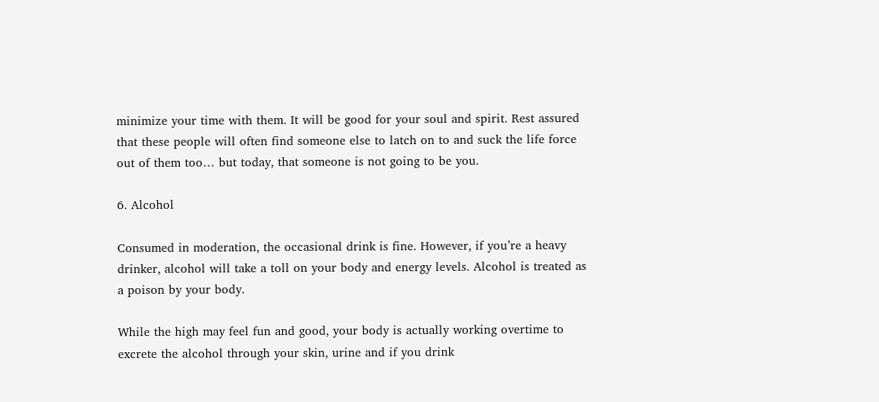minimize your time with them. It will be good for your soul and spirit. Rest assured that these people will often find someone else to latch on to and suck the life force out of them too… but today, that someone is not going to be you.

6. Alcohol

Consumed in moderation, the occasional drink is fine. However, if you’re a heavy drinker, alcohol will take a toll on your body and energy levels. Alcohol is treated as a poison by your body.

While the high may feel fun and good, your body is actually working overtime to excrete the alcohol through your skin, urine and if you drink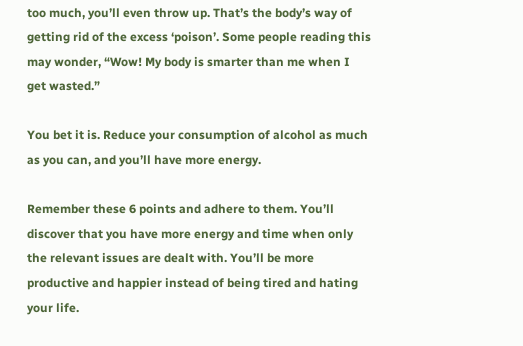too much, you’ll even throw up. That’s the body’s way of getting rid of the excess ‘poison’. Some people reading this may wonder, “Wow! My body is smarter than me when I get wasted.”

You bet it is. Reduce your consumption of alcohol as much as you can, and you’ll have more energy.

Remember these 6 points and adhere to them. You’ll discover that you have more energy and time when only the relevant issues are dealt with. You’ll be more productive and happier instead of being tired and hating your life.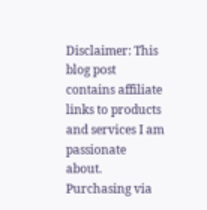Disclaimer: This blog post contains affiliate links to products and services I am passionate about. Purchasing via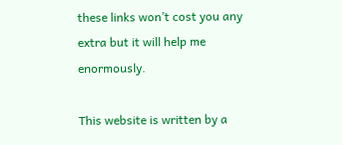these links won’t cost you any extra but it will help me enormously.

This website is written by a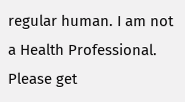regular human. I am not a Health Professional. Please get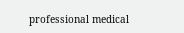professional medical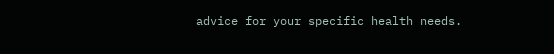advice for your specific health needs.